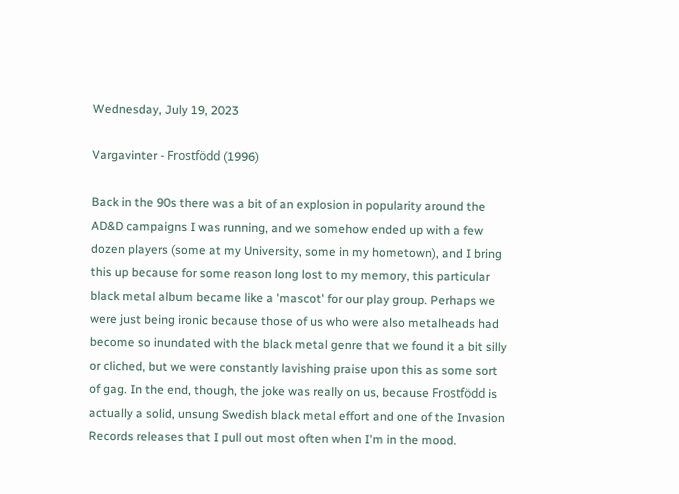Wednesday, July 19, 2023

Vargavinter - Frostfödd (1996)

Back in the 90s there was a bit of an explosion in popularity around the AD&D campaigns I was running, and we somehow ended up with a few dozen players (some at my University, some in my hometown), and I bring this up because for some reason long lost to my memory, this particular black metal album became like a 'mascot' for our play group. Perhaps we were just being ironic because those of us who were also metalheads had become so inundated with the black metal genre that we found it a bit silly or cliched, but we were constantly lavishing praise upon this as some sort of gag. In the end, though, the joke was really on us, because Frostfödd is actually a solid, unsung Swedish black metal effort and one of the Invasion Records releases that I pull out most often when I'm in the mood.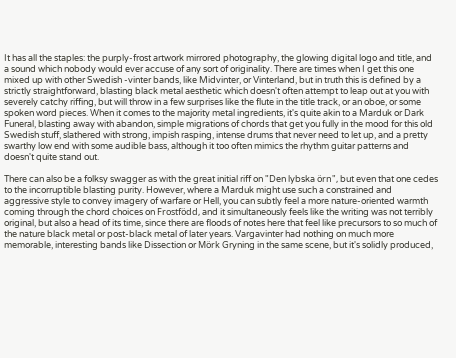It has all the staples: the purply-frost artwork mirrored photography, the glowing digital logo and title, and a sound which nobody would ever accuse of any sort of originality. There are times when I get this one mixed up with other Swedish -vinter bands, like Midvinter, or Vinterland, but in truth this is defined by a strictly straightforward, blasting black metal aesthetic which doesn't often attempt to leap out at you with severely catchy riffing, but will throw in a few surprises like the flute in the title track, or an oboe, or some spoken word pieces. When it comes to the majority metal ingredients, it's quite akin to a Marduk or Dark Funeral, blasting away with abandon, simple migrations of chords that get you fully in the mood for this old Swedish stuff, slathered with strong, impish rasping, intense drums that never need to let up, and a pretty swarthy low end with some audible bass, although it too often mimics the rhythm guitar patterns and doesn't quite stand out.

There can also be a folksy swagger as with the great initial riff on "Den lybska örn", but even that one cedes to the incorruptible blasting purity. However, where a Marduk might use such a constrained and aggressive style to convey imagery of warfare or Hell, you can subtly feel a more nature-oriented warmth coming through the chord choices on Frostfödd, and it simultaneously feels like the writing was not terribly original, but also a head of its time, since there are floods of notes here that feel like precursors to so much of the nature black metal or post-black metal of later years. Vargavinter had nothing on much more memorable, interesting bands like Dissection or Mörk Gryning in the same scene, but it's solidly produced,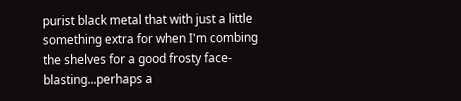purist black metal that with just a little something extra for when I'm combing the shelves for a good frosty face-blasting...perhaps a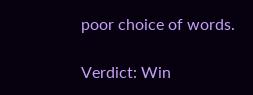poor choice of words.

Verdict: Win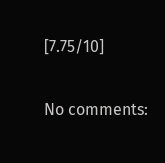[7.75/10]

No comments: